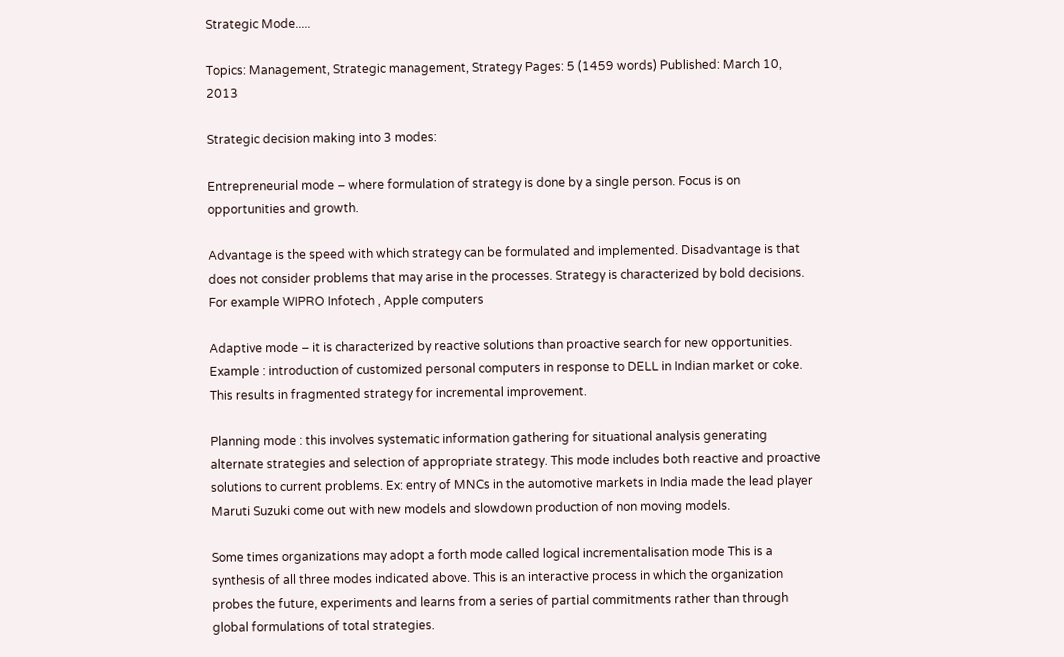Strategic Mode.....

Topics: Management, Strategic management, Strategy Pages: 5 (1459 words) Published: March 10, 2013

Strategic decision making into 3 modes:

Entrepreneurial mode – where formulation of strategy is done by a single person. Focus is on opportunities and growth.

Advantage is the speed with which strategy can be formulated and implemented. Disadvantage is that does not consider problems that may arise in the processes. Strategy is characterized by bold decisions. For example WIPRO Infotech , Apple computers

Adaptive mode – it is characterized by reactive solutions than proactive search for new opportunities. Example : introduction of customized personal computers in response to DELL in Indian market or coke. This results in fragmented strategy for incremental improvement.

Planning mode : this involves systematic information gathering for situational analysis generating alternate strategies and selection of appropriate strategy. This mode includes both reactive and proactive solutions to current problems. Ex: entry of MNCs in the automotive markets in India made the lead player Maruti Suzuki come out with new models and slowdown production of non moving models.

Some times organizations may adopt a forth mode called logical incrementalisation mode This is a synthesis of all three modes indicated above. This is an interactive process in which the organization probes the future, experiments and learns from a series of partial commitments rather than through global formulations of total strategies.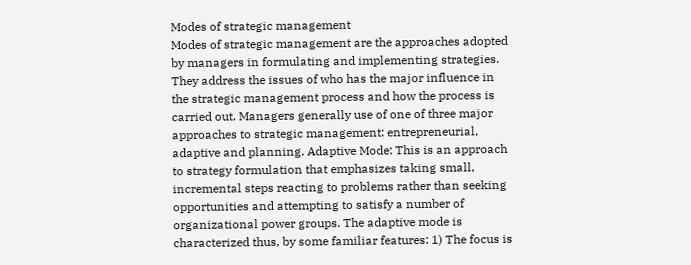Modes of strategic management
Modes of strategic management are the approaches adopted by managers in formulating and implementing strategies. They address the issues of who has the major influence in the strategic management process and how the process is carried out. Managers generally use of one of three major approaches to strategic management: entrepreneurial, adaptive and planning. Adaptive Mode: This is an approach to strategy formulation that emphasizes taking small, incremental steps reacting to problems rather than seeking opportunities and attempting to satisfy a number of organizational power groups. The adaptive mode is characterized thus, by some familiar features: 1) The focus is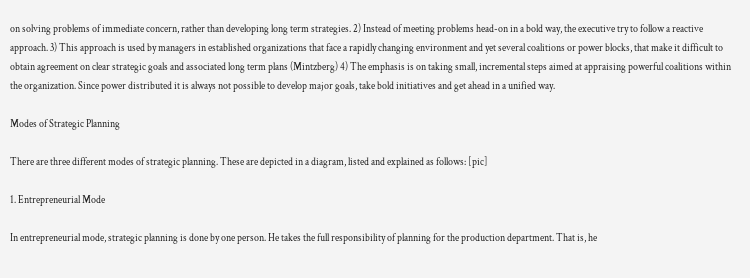on solving problems of immediate concern, rather than developing long term strategies. 2) Instead of meeting problems head-on in a bold way, the executive try to follow a reactive approach. 3) This approach is used by managers in established organizations that face a rapidly changing environment and yet several coalitions or power blocks, that make it difficult to obtain agreement on clear strategic goals and associated long term plans (Mintzberg) 4) The emphasis is on taking small, incremental steps aimed at appraising powerful coalitions within the organization. Since power distributed it is always not possible to develop major goals, take bold initiatives and get ahead in a unified way.

Modes of Strategic Planning

There are three different modes of strategic planning. These are depicted in a diagram, listed and explained as follows: [pic]

1. Entrepreneurial Mode

In entrepreneurial mode, strategic planning is done by one person. He takes the full responsibility of planning for the production department. That is, he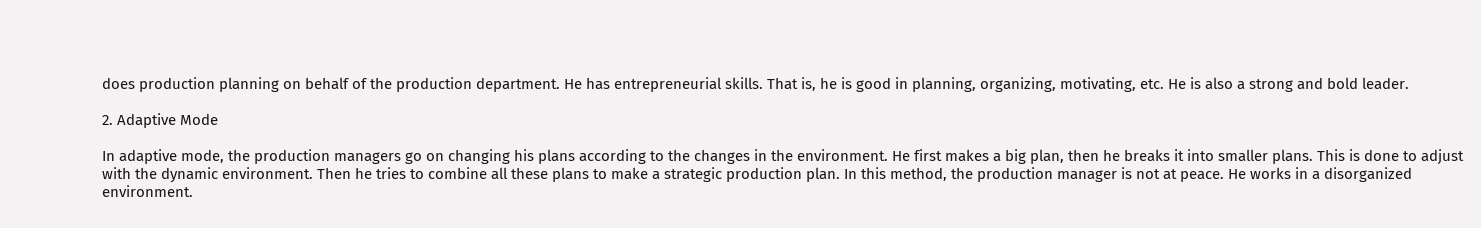does production planning on behalf of the production department. He has entrepreneurial skills. That is, he is good in planning, organizing, motivating, etc. He is also a strong and bold leader.

2. Adaptive Mode

In adaptive mode, the production managers go on changing his plans according to the changes in the environment. He first makes a big plan, then he breaks it into smaller plans. This is done to adjust with the dynamic environment. Then he tries to combine all these plans to make a strategic production plan. In this method, the production manager is not at peace. He works in a disorganized environment.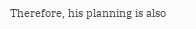Therefore, his planning is also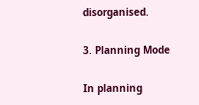disorganised.

3. Planning Mode

In planning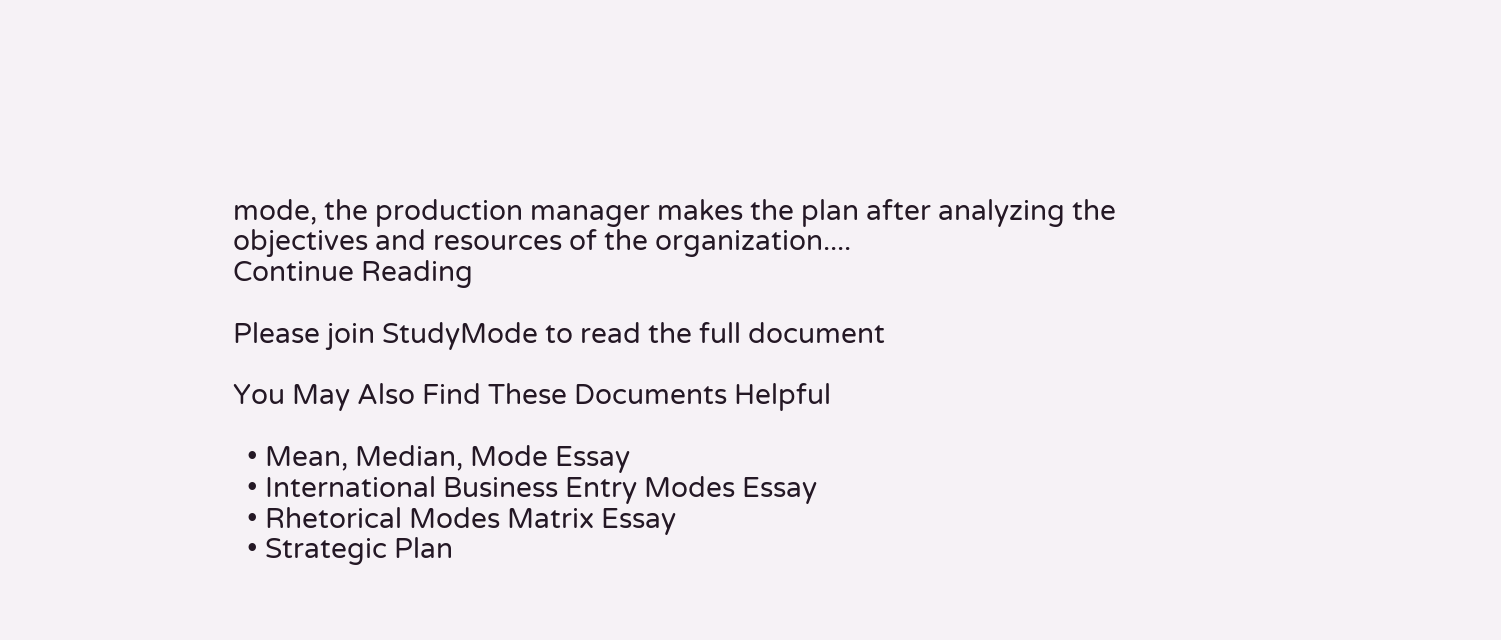mode, the production manager makes the plan after analyzing the objectives and resources of the organization....
Continue Reading

Please join StudyMode to read the full document

You May Also Find These Documents Helpful

  • Mean, Median, Mode Essay
  • International Business Entry Modes Essay
  • Rhetorical Modes Matrix Essay
  • Strategic Plan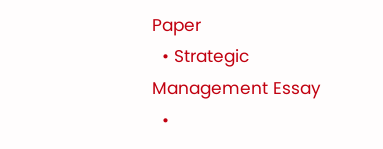Paper
  • Strategic Management Essay
  •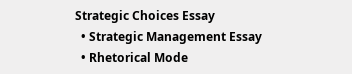Strategic Choices Essay
  • Strategic Management Essay
  • Rhetorical Mode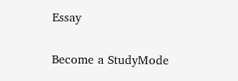Essay

Become a StudyMode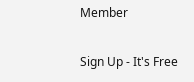Member

Sign Up - It's Free